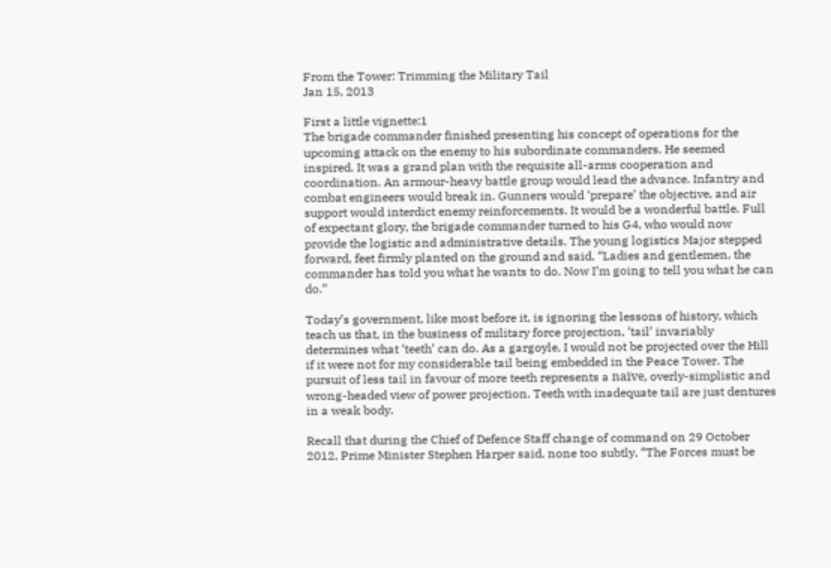From the Tower: Trimming the Military Tail
Jan 15, 2013

First a little vignette:1
The brigade commander finished presenting his concept of operations for the upcoming attack on the enemy to his subordinate commanders. He seemed inspired. It was a grand plan with the requisite all-arms cooperation and coordination. An armour-heavy battle group would lead the advance. Infantry and combat engineers would break in. Gunners would ‘prepare’ the objective, and air support would interdict enemy reinforcements. It would be a wonderful battle. Full of expectant glory, the brigade commander turned to his G4, who would now provide the logistic and administrative details. The young logistics Major stepped forward, feet firmly planted on the ground and said, “Ladies and gentlemen, the commander has told you what he wants to do. Now I’m going to tell you what he can do.”

Today’s government, like most before it, is ignoring the lessons of history, which teach us that, in the business of military force projection, ‘tail’ invariably determines what ‘teeth’ can do. As a gargoyle, I would not be projected over the Hill if it were not for my considerable tail being embedded in the Peace Tower. The pursuit of less tail in favour of more teeth represents a naïve, overly-simplistic and wrong-headed view of power projection. Teeth with inadequate tail are just dentures in a weak body.

Recall that during the Chief of Defence Staff change of command on 29 October 2012, Prime Minister Stephen Harper said, none too subtly, “The Forces must be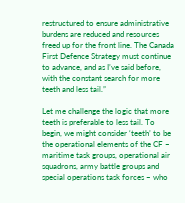restructured to ensure administrative burdens are reduced and resources freed up for the front line. The Canada First Defence Strategy must continue to advance, and as I’ve said before, with the constant search for more teeth and less tail.”

Let me challenge the logic that more teeth is preferable to less tail. To begin, we might consider ‘teeth’ to be the operational elements of the CF – maritime task groups, operational air squadrons, army battle groups and special operations task forces – who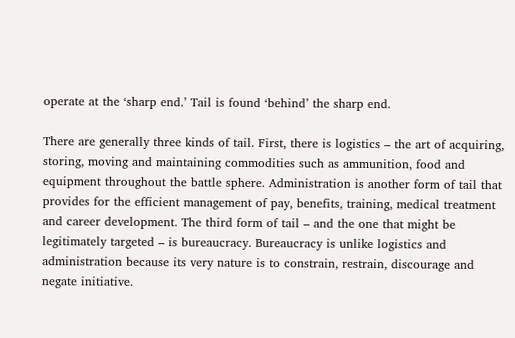operate at the ‘sharp end.’ Tail is found ‘behind’ the sharp end.

There are generally three kinds of tail. First, there is logistics – the art of acquiring, storing, moving and maintaining commodities such as ammunition, food and equipment throughout the battle sphere. Administration is another form of tail that provides for the efficient management of pay, benefits, training, medical treatment and career development. The third form of tail – and the one that might be legitimately targeted – is bureaucracy. Bureaucracy is unlike logistics and administration because its very nature is to constrain, restrain, discourage and negate initiative.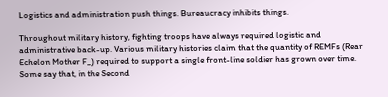Logistics and administration push things. Bureaucracy inhibits things.

Throughout military history, fighting troops have always required logistic and administrative back-up. Various military histories claim that the quantity of REMFs (Rear Echelon Mother F_) required to support a single front-line soldier has grown over time. Some say that, in the Second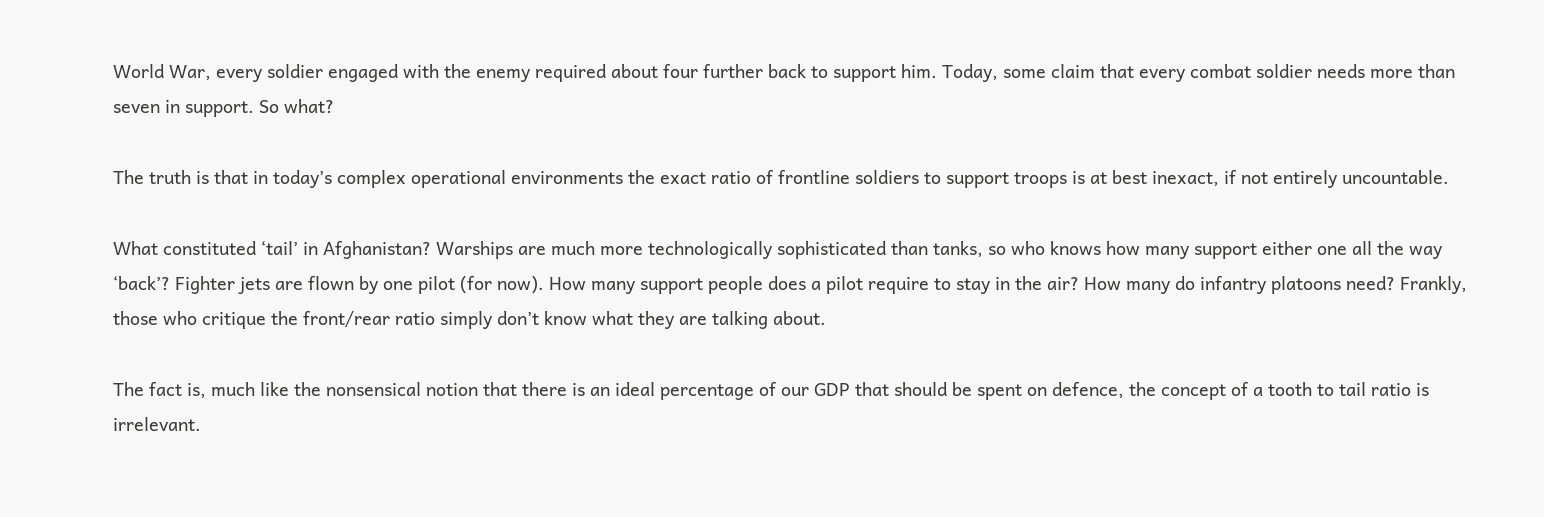World War, every soldier engaged with the enemy required about four further back to support him. Today, some claim that every combat soldier needs more than seven in support. So what?

The truth is that in today’s complex operational environments the exact ratio of frontline soldiers to support troops is at best inexact, if not entirely uncountable.

What constituted ‘tail’ in Afghanistan? Warships are much more technologically sophisticated than tanks, so who knows how many support either one all the way ‘back’? Fighter jets are flown by one pilot (for now). How many support people does a pilot require to stay in the air? How many do infantry platoons need? Frankly, those who critique the front/rear ratio simply don’t know what they are talking about.

The fact is, much like the nonsensical notion that there is an ideal percentage of our GDP that should be spent on defence, the concept of a tooth to tail ratio is irrelevant.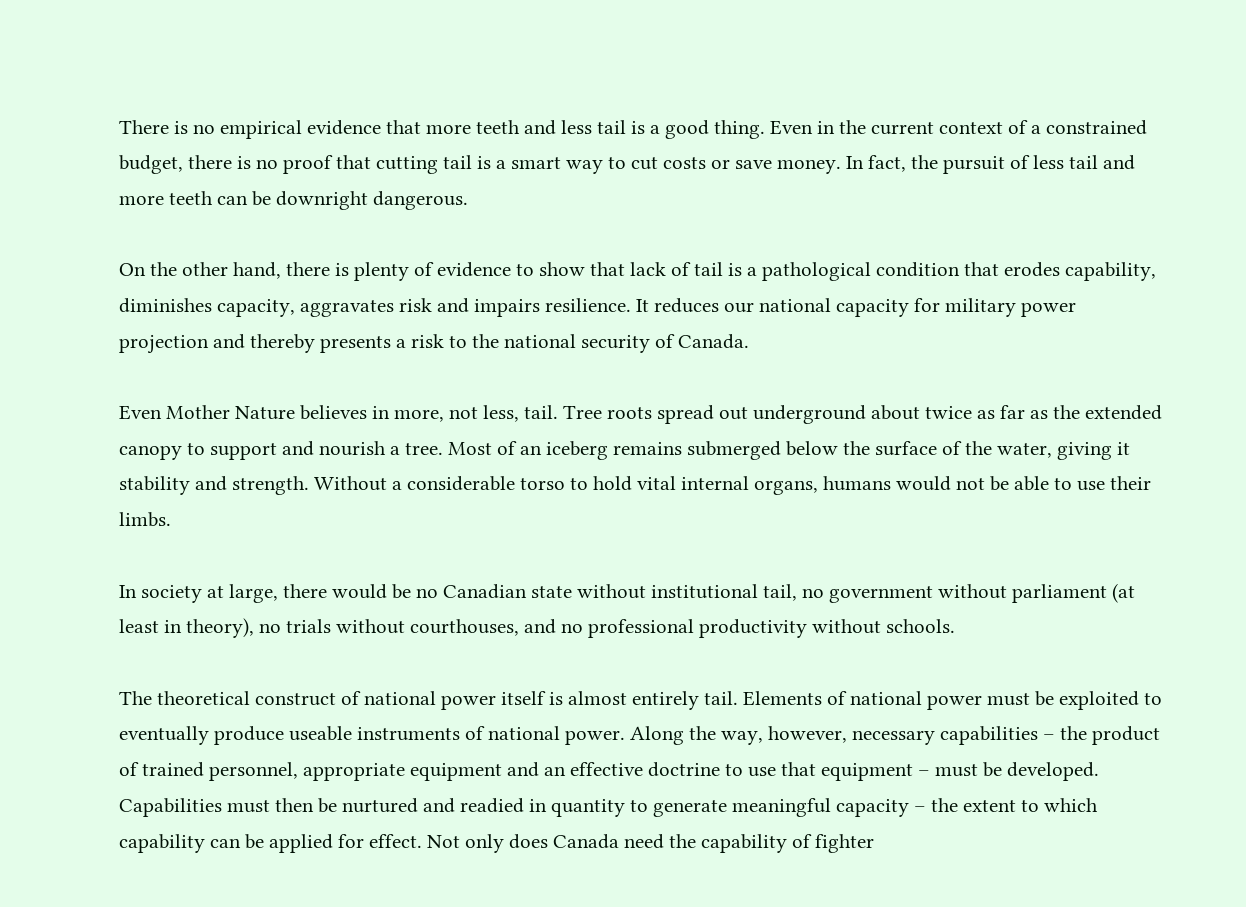There is no empirical evidence that more teeth and less tail is a good thing. Even in the current context of a constrained budget, there is no proof that cutting tail is a smart way to cut costs or save money. In fact, the pursuit of less tail and more teeth can be downright dangerous.

On the other hand, there is plenty of evidence to show that lack of tail is a pathological condition that erodes capability, diminishes capacity, aggravates risk and impairs resilience. It reduces our national capacity for military power projection and thereby presents a risk to the national security of Canada.

Even Mother Nature believes in more, not less, tail. Tree roots spread out underground about twice as far as the extended canopy to support and nourish a tree. Most of an iceberg remains submerged below the surface of the water, giving it stability and strength. Without a considerable torso to hold vital internal organs, humans would not be able to use their limbs.

In society at large, there would be no Canadian state without institutional tail, no government without parliament (at least in theory), no trials without courthouses, and no professional productivity without schools.

The theoretical construct of national power itself is almost entirely tail. Elements of national power must be exploited to eventually produce useable instruments of national power. Along the way, however, necessary capabilities – the product of trained personnel, appropriate equipment and an effective doctrine to use that equipment – must be developed. Capabilities must then be nurtured and readied in quantity to generate meaningful capacity – the extent to which capability can be applied for effect. Not only does Canada need the capability of fighter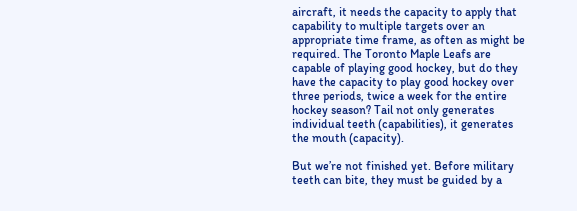aircraft, it needs the capacity to apply that capability to multiple targets over an appropriate time frame, as often as might be required. The Toronto Maple Leafs are capable of playing good hockey, but do they have the capacity to play good hockey over three periods, twice a week for the entire hockey season? Tail not only generates individual teeth (capabilities), it generates the mouth (capacity).

But we’re not finished yet. Before military teeth can bite, they must be guided by a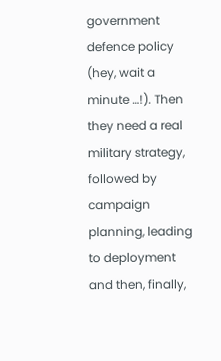government defence policy (hey, wait a minute …!). Then they need a real military strategy, followed by campaign planning, leading to deployment and then, finally,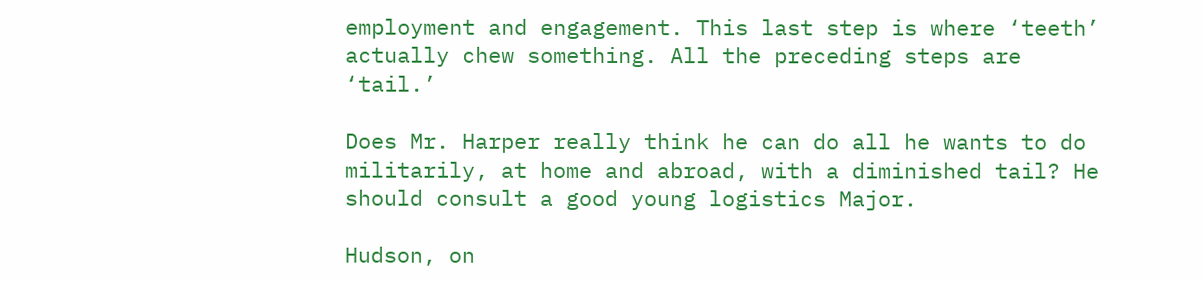employment and engagement. This last step is where ‘teeth’ actually chew something. All the preceding steps are ‘tail.’

Does Mr. Harper really think he can do all he wants to do militarily, at home and abroad, with a diminished tail? He should consult a good young logistics Major.

Hudson, on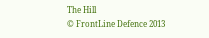The Hill
© FrontLine Defence 2013